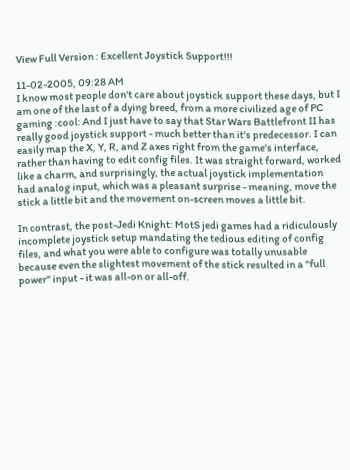View Full Version : Excellent Joystick Support!!!

11-02-2005, 09:28 AM
I know most people don't care about joystick support these days, but I am one of the last of a dying breed, from a more civilized age of PC gaming :cool: And I just have to say that Star Wars Battlefront II has really good joystick support - much better than it's predecessor. I can easily map the X, Y, R, and Z axes right from the game's interface, rather than having to edit config files. It was straight forward, worked like a charm, and surprisingly, the actual joystick implementation had analog input, which was a pleasant surprise - meaning, move the stick a little bit and the movement on-screen moves a little bit.

In contrast, the post-Jedi Knight: MotS jedi games had a ridiculously incomplete joystick setup mandating the tedious editing of config files, and what you were able to configure was totally unusable because even the slightest movement of the stick resulted in a "full power" input - it was all-on or all-off.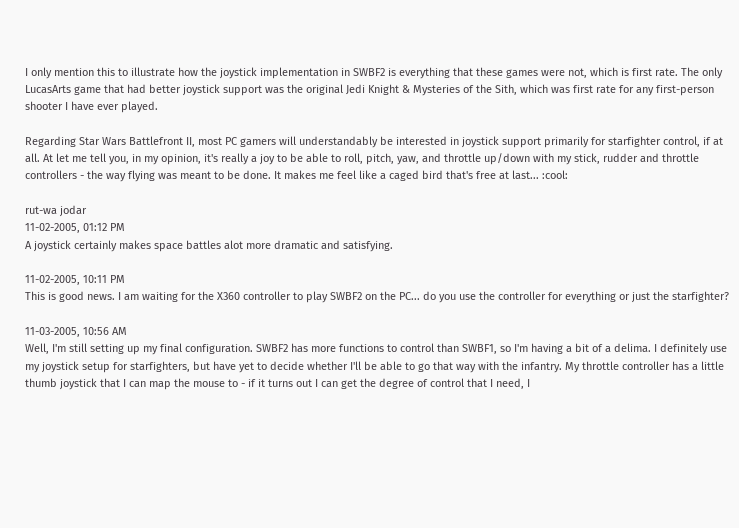I only mention this to illustrate how the joystick implementation in SWBF2 is everything that these games were not, which is first rate. The only LucasArts game that had better joystick support was the original Jedi Knight & Mysteries of the Sith, which was first rate for any first-person shooter I have ever played.

Regarding Star Wars Battlefront II, most PC gamers will understandably be interested in joystick support primarily for starfighter control, if at all. At let me tell you, in my opinion, it's really a joy to be able to roll, pitch, yaw, and throttle up/down with my stick, rudder and throttle controllers - the way flying was meant to be done. It makes me feel like a caged bird that's free at last... :cool:

rut-wa jodar
11-02-2005, 01:12 PM
A joystick certainly makes space battles alot more dramatic and satisfying.

11-02-2005, 10:11 PM
This is good news. I am waiting for the X360 controller to play SWBF2 on the PC... do you use the controller for everything or just the starfighter?

11-03-2005, 10:56 AM
Well, I'm still setting up my final configuration. SWBF2 has more functions to control than SWBF1, so I'm having a bit of a delima. I definitely use my joystick setup for starfighters, but have yet to decide whether I'll be able to go that way with the infantry. My throttle controller has a little thumb joystick that I can map the mouse to - if it turns out I can get the degree of control that I need, I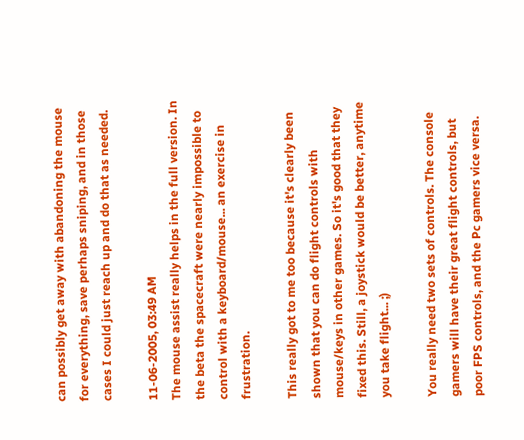can possibly get away with abandoning the mouse for everything, save perhaps sniping, and in those cases I could just reach up and do that as needed.

11-06-2005, 03:49 AM
The mouse assist really helps in the full version. In the beta the spacecraft were nearly impossible to control with a keyboard/mouse... an exercise in frustration.

This really got to me too because it's clearly been shown that you can do flight controls with mouse/keys in other games. So it's good that they fixed this. Still, a joystick would be better, anytime you take flight... ;)

You really need two sets of controls. The console gamers will have their great flight controls, but poor FPS controls, and the Pc gamers vice versa.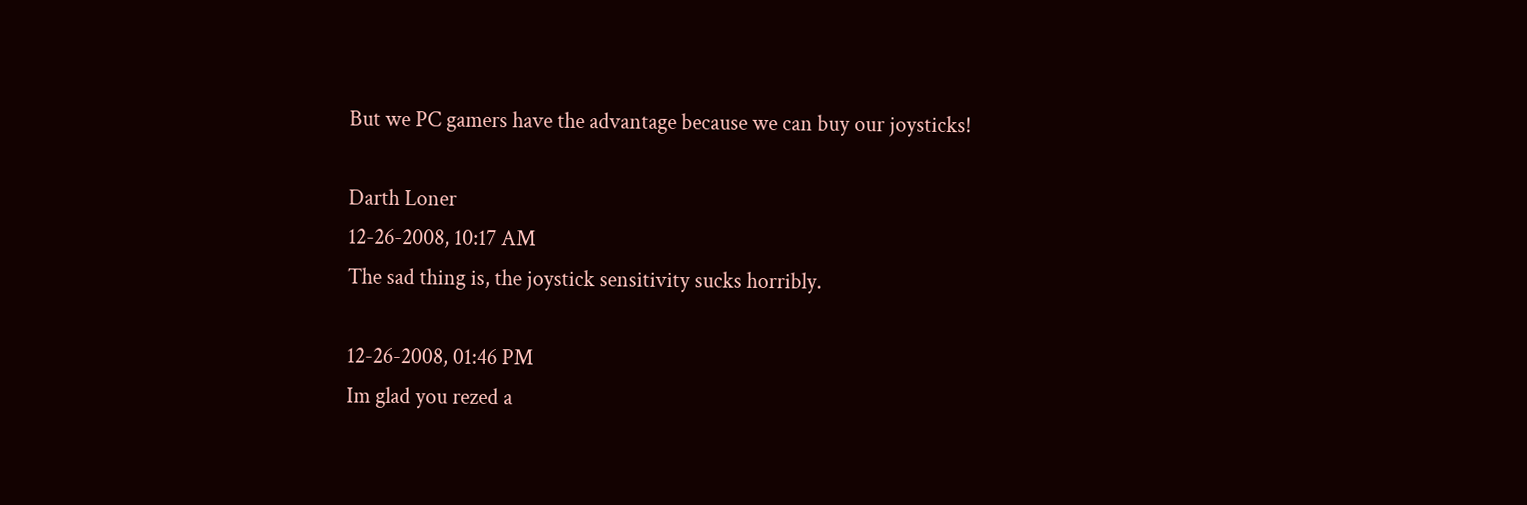But we PC gamers have the advantage because we can buy our joysticks!

Darth Loner
12-26-2008, 10:17 AM
The sad thing is, the joystick sensitivity sucks horribly.

12-26-2008, 01:46 PM
Im glad you rezed a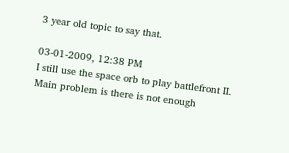3 year old topic to say that.

03-01-2009, 12:38 PM
I still use the space orb to play battlefront II.
Main problem is there is not enough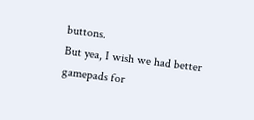buttons.
But yea, I wish we had better gamepads for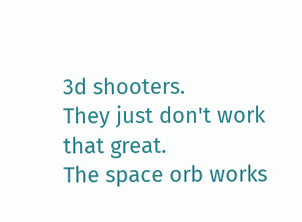3d shooters.
They just don't work that great.
The space orb works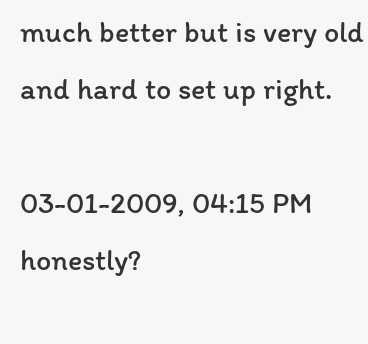much better but is very old and hard to set up right.

03-01-2009, 04:15 PM
honestly?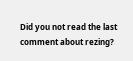Did you not read the last comment about rezing?